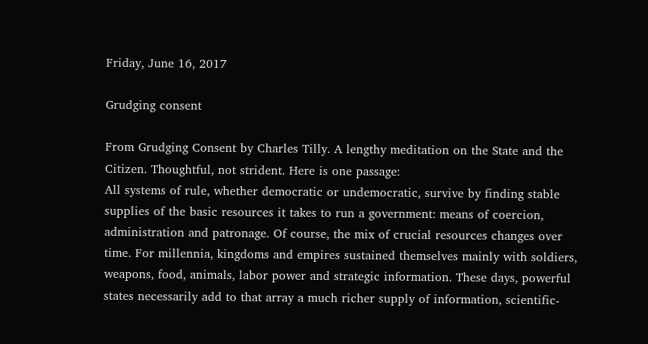Friday, June 16, 2017

Grudging consent

From Grudging Consent by Charles Tilly. A lengthy meditation on the State and the Citizen. Thoughtful, not strident. Here is one passage:
All systems of rule, whether democratic or undemocratic, survive by finding stable supplies of the basic resources it takes to run a government: means of coercion, administration and patronage. Of course, the mix of crucial resources changes over time. For millennia, kingdoms and empires sustained themselves mainly with soldiers, weapons, food, animals, labor power and strategic information. These days, powerful states necessarily add to that array a much richer supply of information, scientific-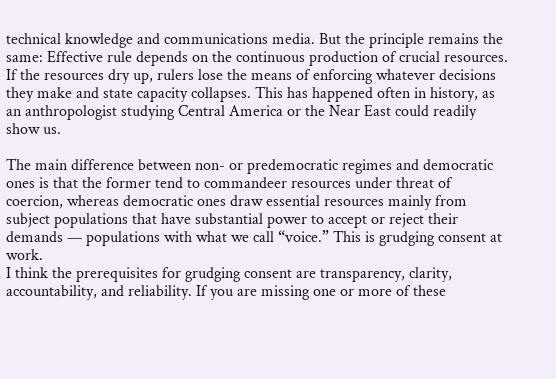technical knowledge and communications media. But the principle remains the same: Effective rule depends on the continuous production of crucial resources. If the resources dry up, rulers lose the means of enforcing whatever decisions they make and state capacity collapses. This has happened often in history, as an anthropologist studying Central America or the Near East could readily show us.

The main difference between non- or predemocratic regimes and democratic ones is that the former tend to commandeer resources under threat of coercion, whereas democratic ones draw essential resources mainly from subject populations that have substantial power to accept or reject their demands — populations with what we call “voice.” This is grudging consent at work.
I think the prerequisites for grudging consent are transparency, clarity, accountability, and reliability. If you are missing one or more of these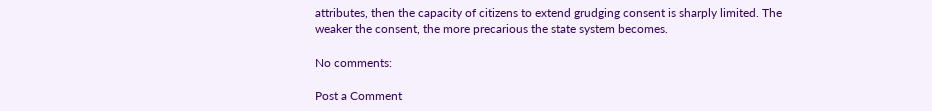attributes, then the capacity of citizens to extend grudging consent is sharply limited. The weaker the consent, the more precarious the state system becomes.

No comments:

Post a Comment